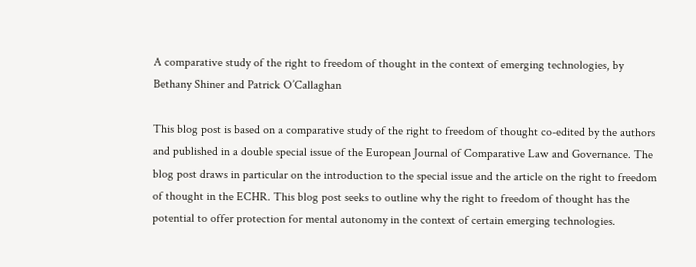A comparative study of the right to freedom of thought in the context of emerging technologies, by Bethany Shiner and Patrick O’Callaghan

This blog post is based on a comparative study of the right to freedom of thought co-edited by the authors and published in a double special issue of the European Journal of Comparative Law and Governance. The blog post draws in particular on the introduction to the special issue and the article on the right to freedom of thought in the ECHR. This blog post seeks to outline why the right to freedom of thought has the potential to offer protection for mental autonomy in the context of certain emerging technologies.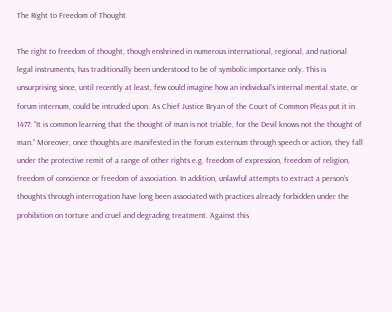The Right to Freedom of Thought

The right to freedom of thought, though enshrined in numerous international, regional, and national legal instruments, has traditionally been understood to be of symbolic importance only. This is unsurprising since, until recently at least, few could imagine how an individual’s internal mental state, or forum internum, could be intruded upon. As Chief Justice Bryan of the Court of Common Pleas put it in 1477: “It is common learning that the thought of man is not triable, for the Devil knows not the thought of man.” Moreover, once thoughts are manifested in the forum externum through speech or action, they fall under the protective remit of a range of other rights e.g. freedom of expression, freedom of religion, freedom of conscience or freedom of association. In addition, unlawful attempts to extract a person’s thoughts through interrogation have long been associated with practices already forbidden under the prohibition on torture and cruel and degrading treatment. Against this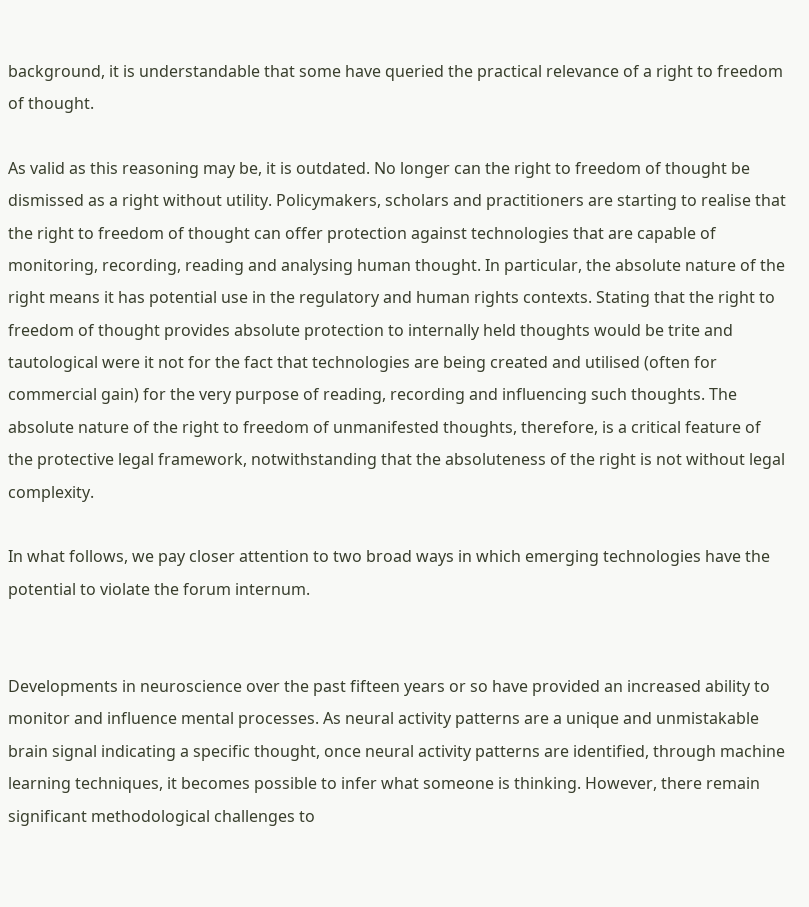background, it is understandable that some have queried the practical relevance of a right to freedom of thought.

As valid as this reasoning may be, it is outdated. No longer can the right to freedom of thought be dismissed as a right without utility. Policymakers, scholars and practitioners are starting to realise that the right to freedom of thought can offer protection against technologies that are capable of monitoring, recording, reading and analysing human thought. In particular, the absolute nature of the right means it has potential use in the regulatory and human rights contexts. Stating that the right to freedom of thought provides absolute protection to internally held thoughts would be trite and tautological were it not for the fact that technologies are being created and utilised (often for commercial gain) for the very purpose of reading, recording and influencing such thoughts. The absolute nature of the right to freedom of unmanifested thoughts, therefore, is a critical feature of the protective legal framework, notwithstanding that the absoluteness of the right is not without legal complexity.

In what follows, we pay closer attention to two broad ways in which emerging technologies have the potential to violate the forum internum.


Developments in neuroscience over the past fifteen years or so have provided an increased ability to monitor and influence mental processes. As neural activity patterns are a unique and unmistakable brain signal indicating a specific thought, once neural activity patterns are identified, through machine learning techniques, it becomes possible to infer what someone is thinking. However, there remain significant methodological challenges to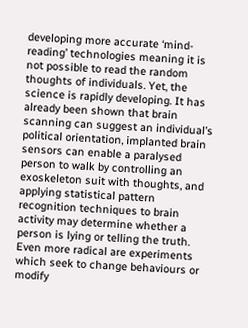developing more accurate ‘mind-reading’ technologies meaning it is not possible to read the random thoughts of individuals. Yet, the science is rapidly developing. It has already been shown that brain scanning can suggest an individual’s political orientation, implanted brain sensors can enable a paralysed person to walk by controlling an exoskeleton suit with thoughts, and applying statistical pattern recognition techniques to brain activity may determine whether a person is lying or telling the truth. Even more radical are experiments which seek to change behaviours or modify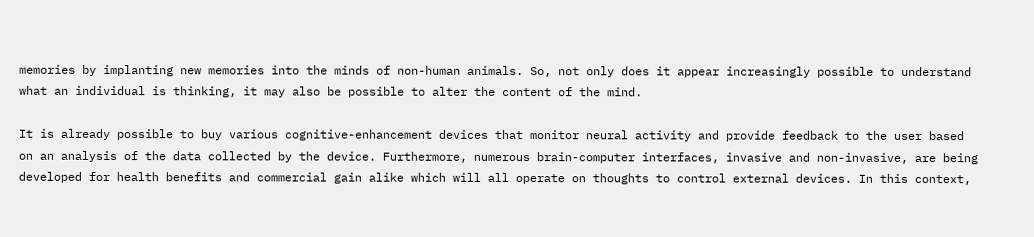memories by implanting new memories into the minds of non-human animals. So, not only does it appear increasingly possible to understand what an individual is thinking, it may also be possible to alter the content of the mind.

It is already possible to buy various cognitive-enhancement devices that monitor neural activity and provide feedback to the user based on an analysis of the data collected by the device. Furthermore, numerous brain-computer interfaces, invasive and non-invasive, are being developed for health benefits and commercial gain alike which will all operate on thoughts to control external devices. In this context,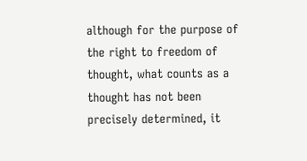although for the purpose of the right to freedom of thought, what counts as a thought has not been precisely determined, it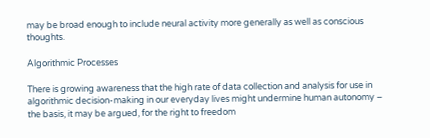may be broad enough to include neural activity more generally as well as conscious thoughts.

Algorithmic Processes

There is growing awareness that the high rate of data collection and analysis for use in algorithmic decision-making in our everyday lives might undermine human autonomy – the basis, it may be argued, for the right to freedom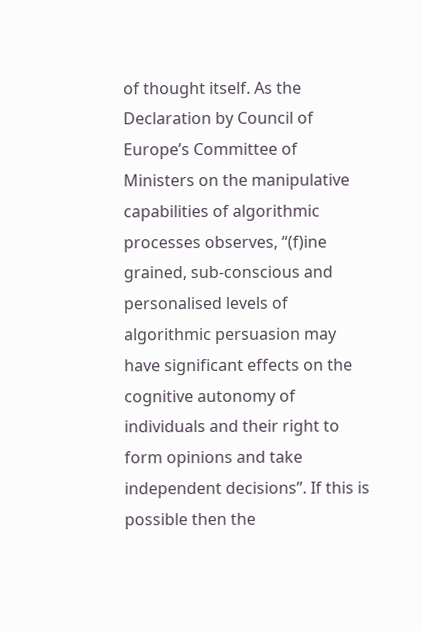of thought itself. As the Declaration by Council of Europe’s Committee of Ministers on the manipulative capabilities of algorithmic processes observes, “(f)ine grained, sub-conscious and personalised levels of algorithmic persuasion may have significant effects on the cognitive autonomy of individuals and their right to form opinions and take independent decisions”. If this is possible then the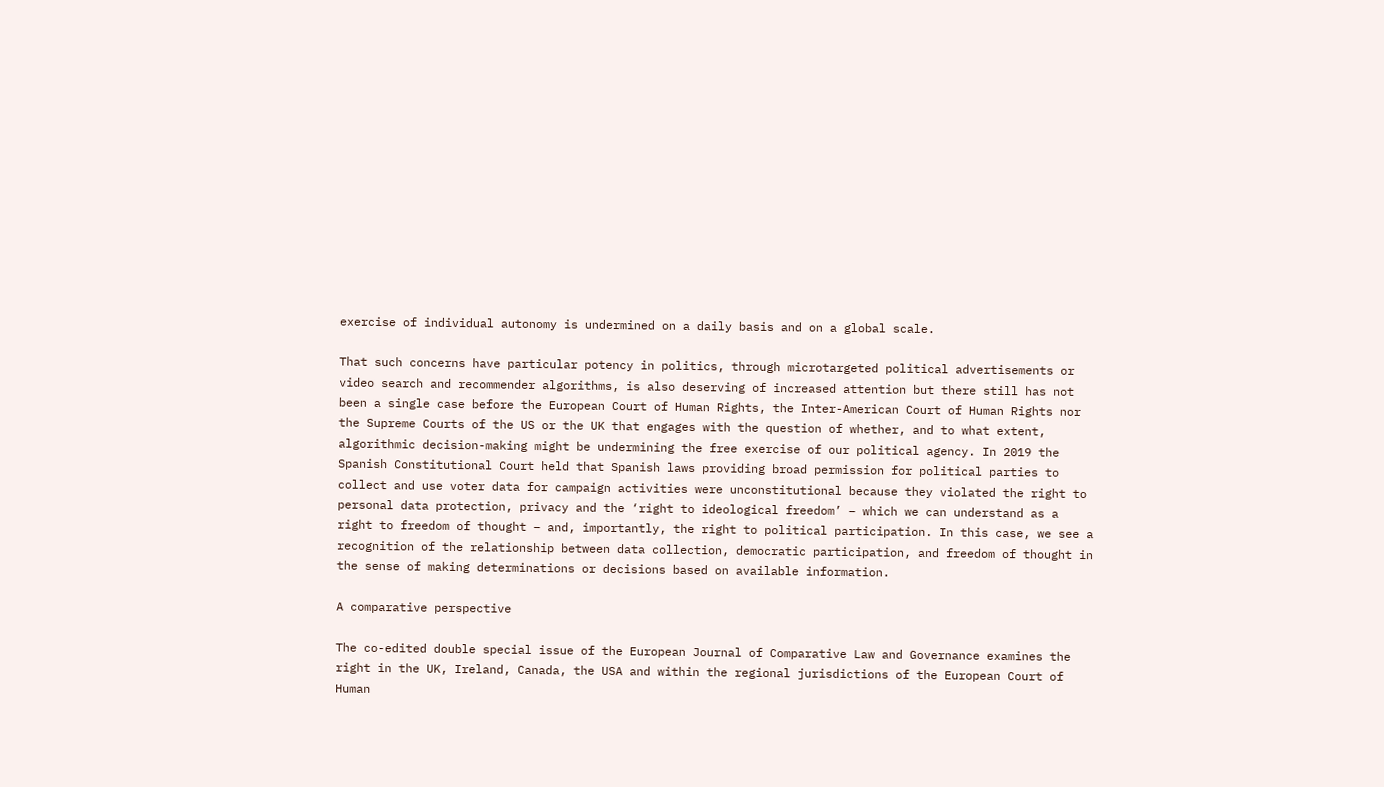exercise of individual autonomy is undermined on a daily basis and on a global scale.

That such concerns have particular potency in politics, through microtargeted political advertisements or video search and recommender algorithms, is also deserving of increased attention but there still has not been a single case before the European Court of Human Rights, the Inter-American Court of Human Rights nor the Supreme Courts of the US or the UK that engages with the question of whether, and to what extent, algorithmic decision-making might be undermining the free exercise of our political agency. In 2019 the Spanish Constitutional Court held that Spanish laws providing broad permission for political parties to collect and use voter data for campaign activities were unconstitutional because they violated the right to personal data protection, privacy and the ‘right to ideological freedom’ – which we can understand as a right to freedom of thought – and, importantly, the right to political participation. In this case, we see a recognition of the relationship between data collection, democratic participation, and freedom of thought in the sense of making determinations or decisions based on available information.

A comparative perspective

The co-edited double special issue of the European Journal of Comparative Law and Governance examines the right in the UK, Ireland, Canada, the USA and within the regional jurisdictions of the European Court of Human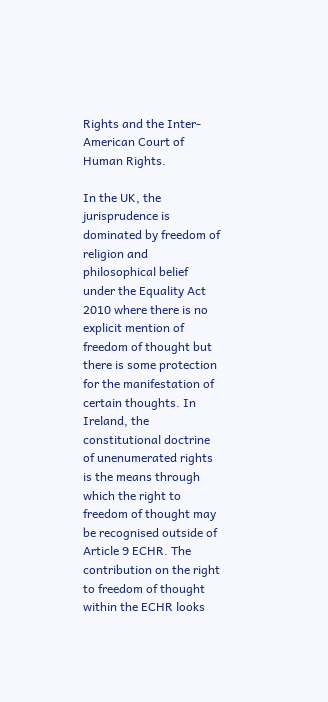Rights and the Inter-American Court of Human Rights.

In the UK, the jurisprudence is dominated by freedom of religion and philosophical belief under the Equality Act 2010 where there is no explicit mention of freedom of thought but there is some protection for the manifestation of certain thoughts. In Ireland, the constitutional doctrine of unenumerated rights is the means through which the right to freedom of thought may be recognised outside of Article 9 ECHR. The contribution on the right to freedom of thought within the ECHR looks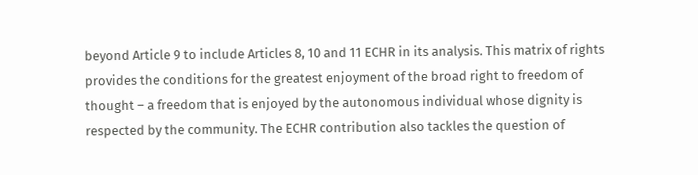beyond Article 9 to include Articles 8, 10 and 11 ECHR in its analysis. This matrix of rights provides the conditions for the greatest enjoyment of the broad right to freedom of thought – a freedom that is enjoyed by the autonomous individual whose dignity is respected by the community. The ECHR contribution also tackles the question of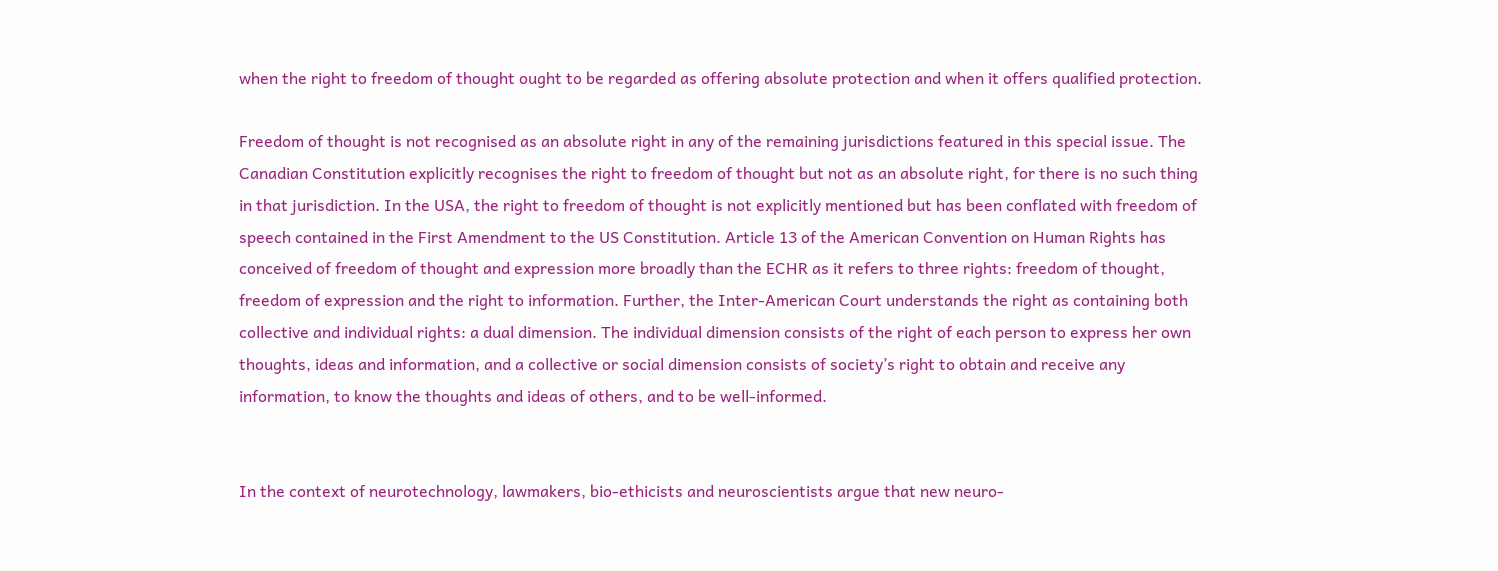when the right to freedom of thought ought to be regarded as offering absolute protection and when it offers qualified protection.

Freedom of thought is not recognised as an absolute right in any of the remaining jurisdictions featured in this special issue. The Canadian Constitution explicitly recognises the right to freedom of thought but not as an absolute right, for there is no such thing in that jurisdiction. In the USA, the right to freedom of thought is not explicitly mentioned but has been conflated with freedom of speech contained in the First Amendment to the US Constitution. Article 13 of the American Convention on Human Rights has conceived of freedom of thought and expression more broadly than the ECHR as it refers to three rights: freedom of thought, freedom of expression and the right to information. Further, the Inter-American Court understands the right as containing both collective and individual rights: a dual dimension. The individual dimension consists of the right of each person to express her own thoughts, ideas and information, and a collective or social dimension consists of society’s right to obtain and receive any information, to know the thoughts and ideas of others, and to be well-informed.


In the context of neurotechnology, lawmakers, bio-ethicists and neuroscientists argue that new neuro-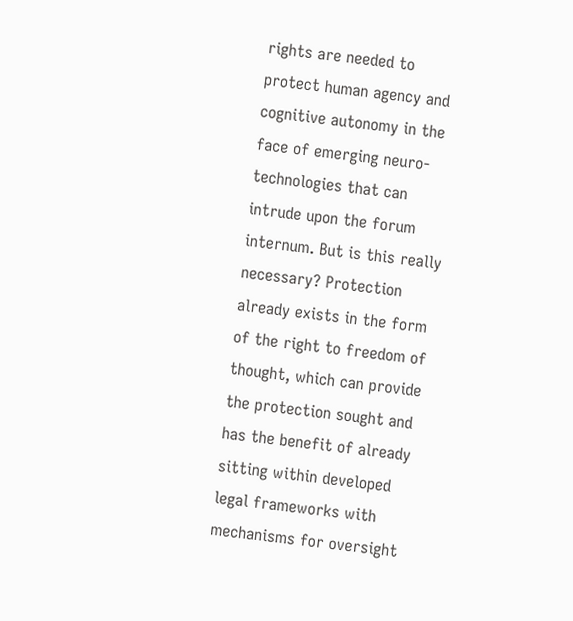rights are needed to protect human agency and cognitive autonomy in the face of emerging neuro-technologies that can intrude upon the forum internum. But is this really necessary? Protection already exists in the form of the right to freedom of thought, which can provide the protection sought and has the benefit of already sitting within developed legal frameworks with mechanisms for oversight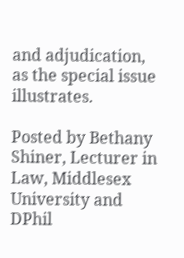and adjudication, as the special issue illustrates.

Posted by Bethany Shiner, Lecturer in Law, Middlesex University and DPhil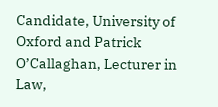Candidate, University of Oxford and Patrick O’Callaghan, Lecturer in Law,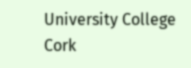University College Cork